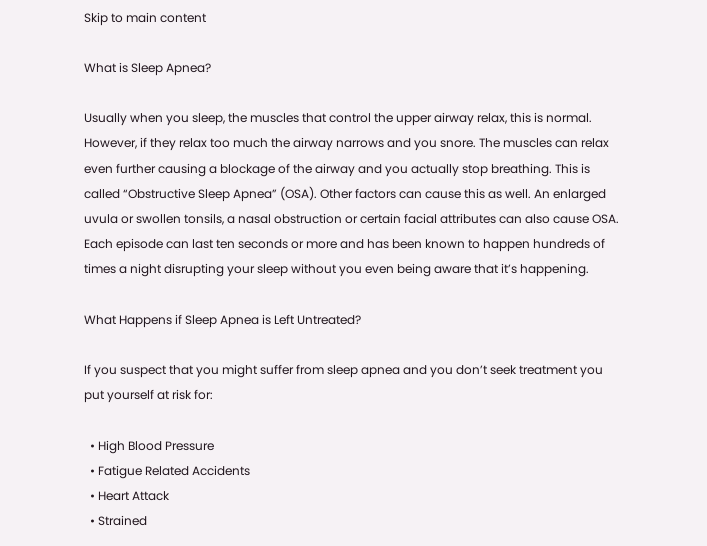Skip to main content

What is Sleep Apnea?

Usually when you sleep, the muscles that control the upper airway relax, this is normal. However, if they relax too much the airway narrows and you snore. The muscles can relax even further causing a blockage of the airway and you actually stop breathing. This is called “Obstructive Sleep Apnea” (OSA). Other factors can cause this as well. An enlarged uvula or swollen tonsils, a nasal obstruction or certain facial attributes can also cause OSA. Each episode can last ten seconds or more and has been known to happen hundreds of times a night disrupting your sleep without you even being aware that it’s happening.

What Happens if Sleep Apnea is Left Untreated?

If you suspect that you might suffer from sleep apnea and you don’t seek treatment you put yourself at risk for:

  • High Blood Pressure
  • Fatigue Related Accidents
  • Heart Attack
  • Strained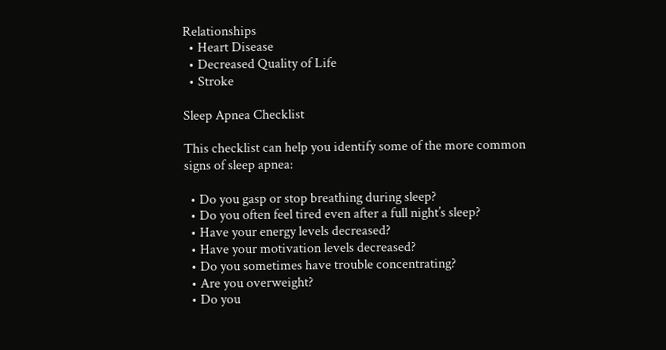Relationships
  • Heart Disease
  • Decreased Quality of Life
  • Stroke

Sleep Apnea Checklist

This checklist can help you identify some of the more common signs of sleep apnea:

  • Do you gasp or stop breathing during sleep?
  • Do you often feel tired even after a full night’s sleep?
  • Have your energy levels decreased?
  • Have your motivation levels decreased?
  • Do you sometimes have trouble concentrating?
  • Are you overweight?
  • Do you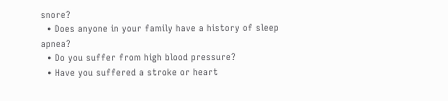snore?
  • Does anyone in your family have a history of sleep apnea?
  • Do you suffer from high blood pressure?
  • Have you suffered a stroke or heart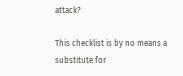attack?

This checklist is by no means a substitute for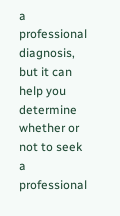a professional diagnosis, but it can help you determine whether or not to seek a professional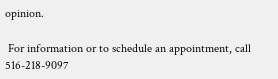opinion.

 For information or to schedule an appointment, call 516-218-9097